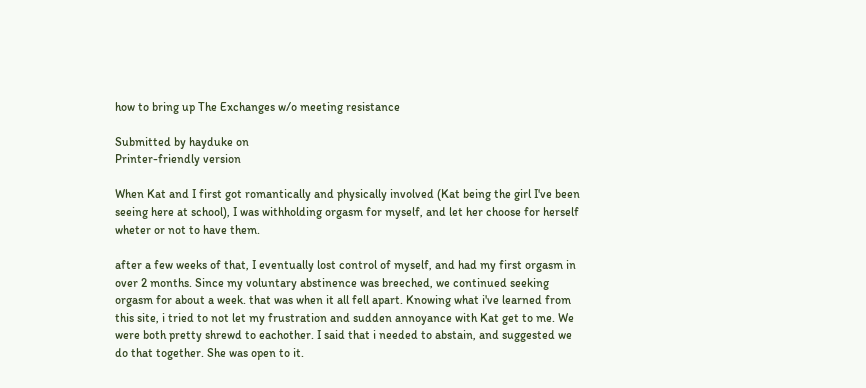how to bring up The Exchanges w/o meeting resistance

Submitted by hayduke on
Printer-friendly version

When Kat and I first got romantically and physically involved (Kat being the girl I've been seeing here at school), I was withholding orgasm for myself, and let her choose for herself wheter or not to have them.

after a few weeks of that, I eventually lost control of myself, and had my first orgasm in over 2 months. Since my voluntary abstinence was breeched, we continued seeking orgasm for about a week. that was when it all fell apart. Knowing what i've learned from this site, i tried to not let my frustration and sudden annoyance with Kat get to me. We were both pretty shrewd to eachother. I said that i needed to abstain, and suggested we do that together. She was open to it.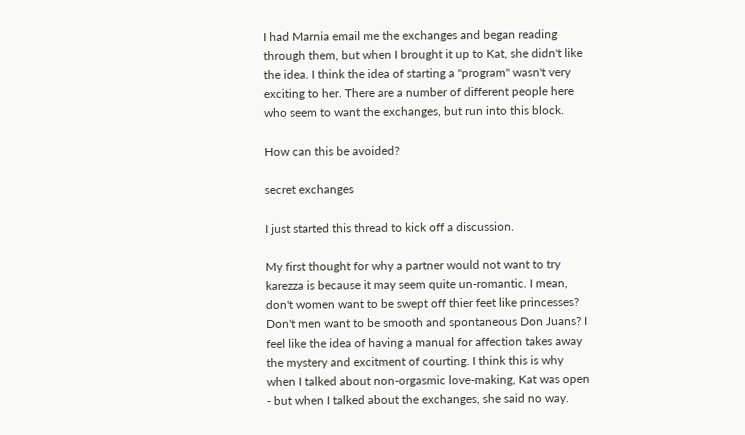I had Marnia email me the exchanges and began reading through them, but when I brought it up to Kat, she didn't like the idea. I think the idea of starting a "program" wasn't very exciting to her. There are a number of different people here who seem to want the exchanges, but run into this block.

How can this be avoided?

secret exchanges

I just started this thread to kick off a discussion.

My first thought for why a partner would not want to try karezza is because it may seem quite un-romantic. I mean, don't women want to be swept off thier feet like princesses? Don't men want to be smooth and spontaneous Don Juans? I feel like the idea of having a manual for affection takes away the mystery and excitment of courting. I think this is why when I talked about non-orgasmic love-making, Kat was open - but when I talked about the exchanges, she said no way.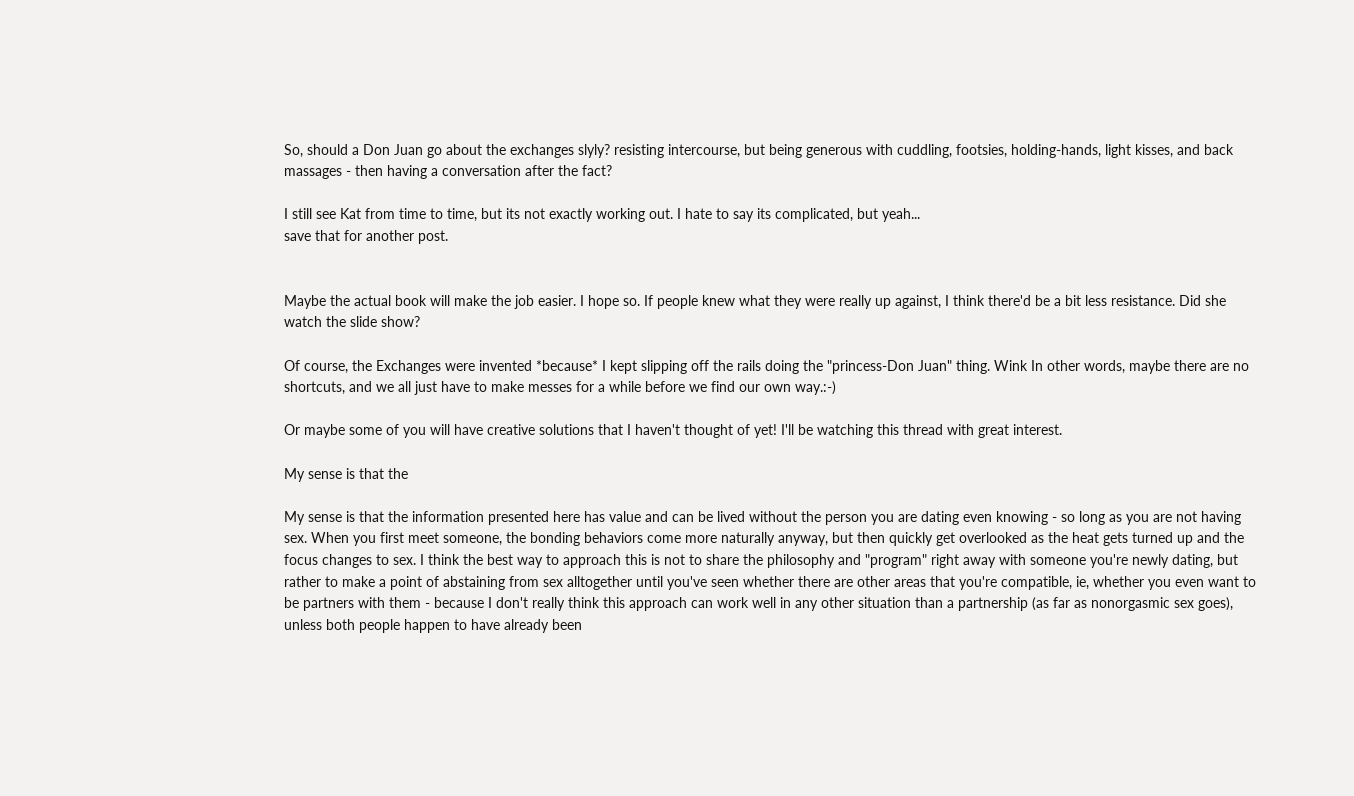So, should a Don Juan go about the exchanges slyly? resisting intercourse, but being generous with cuddling, footsies, holding-hands, light kisses, and back massages - then having a conversation after the fact?

I still see Kat from time to time, but its not exactly working out. I hate to say its complicated, but yeah...
save that for another post.


Maybe the actual book will make the job easier. I hope so. If people knew what they were really up against, I think there'd be a bit less resistance. Did she watch the slide show?

Of course, the Exchanges were invented *because* I kept slipping off the rails doing the "princess-Don Juan" thing. Wink In other words, maybe there are no shortcuts, and we all just have to make messes for a while before we find our own way.:-)

Or maybe some of you will have creative solutions that I haven't thought of yet! I'll be watching this thread with great interest.

My sense is that the

My sense is that the information presented here has value and can be lived without the person you are dating even knowing - so long as you are not having sex. When you first meet someone, the bonding behaviors come more naturally anyway, but then quickly get overlooked as the heat gets turned up and the focus changes to sex. I think the best way to approach this is not to share the philosophy and "program" right away with someone you're newly dating, but rather to make a point of abstaining from sex alltogether until you've seen whether there are other areas that you're compatible, ie, whether you even want to be partners with them - because I don't really think this approach can work well in any other situation than a partnership (as far as nonorgasmic sex goes), unless both people happen to have already been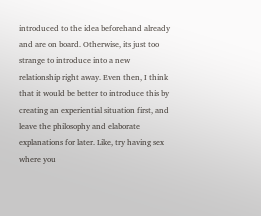introduced to the idea beforehand already and are on board. Otherwise, its just too strange to introduce into a new relationship right away. Even then, I think that it would be better to introduce this by creating an experiential situation first, and leave the philosophy and elaborate explanations for later. Like, try having sex where you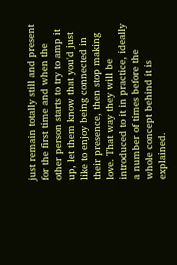just remain totally still and present for the first time and when the other person starts to try to amp it up, let them know that you'd just like to enjoy being connected in their presence, then stop making love. That way they will be introduced to it in practice, ideally a number of times before the whole concept behind it is explained.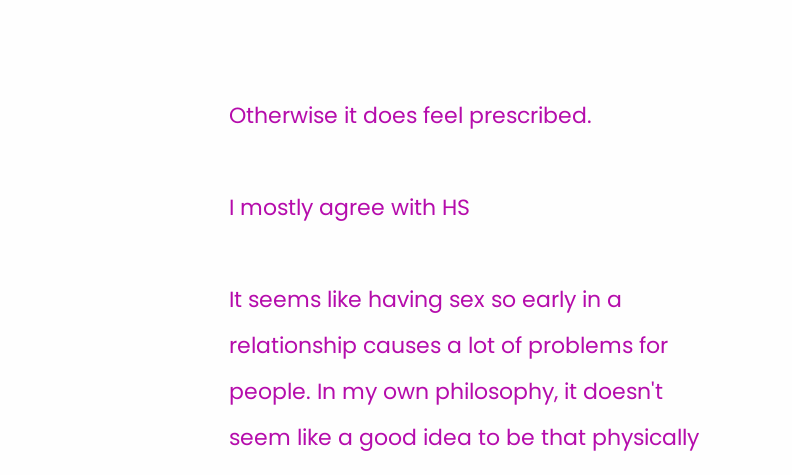Otherwise it does feel prescribed.

I mostly agree with HS

It seems like having sex so early in a relationship causes a lot of problems for people. In my own philosophy, it doesn't seem like a good idea to be that physically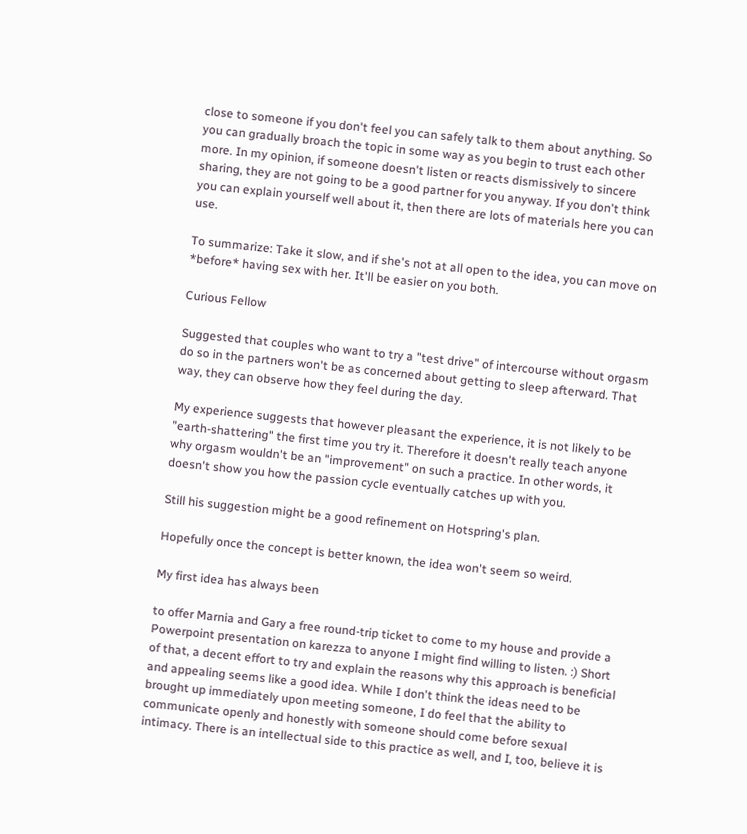close to someone if you don't feel you can safely talk to them about anything. So you can gradually broach the topic in some way as you begin to trust each other more. In my opinion, if someone doesn't listen or reacts dismissively to sincere sharing, they are not going to be a good partner for you anyway. If you don't think you can explain yourself well about it, then there are lots of materials here you can use.

To summarize: Take it slow, and if she's not at all open to the idea, you can move on *before* having sex with her. It'll be easier on you both.

Curious Fellow

Suggested that couples who want to try a "test drive" of intercourse without orgasm do so in the partners won't be as concerned about getting to sleep afterward. That way, they can observe how they feel during the day.

My experience suggests that however pleasant the experience, it is not likely to be "earth-shattering" the first time you try it. Therefore it doesn't really teach anyone why orgasm wouldn't be an "improvement" on such a practice. In other words, it doesn't show you how the passion cycle eventually catches up with you.

Still his suggestion might be a good refinement on Hotspring's plan.

Hopefully once the concept is better known, the idea won't seem so weird.

My first idea has always been

to offer Marnia and Gary a free round-trip ticket to come to my house and provide a Powerpoint presentation on karezza to anyone I might find willing to listen. :) Short of that, a decent effort to try and explain the reasons why this approach is beneficial and appealing seems like a good idea. While I don't think the ideas need to be brought up immediately upon meeting someone, I do feel that the ability to communicate openly and honestly with someone should come before sexual intimacy. There is an intellectual side to this practice as well, and I, too, believe it is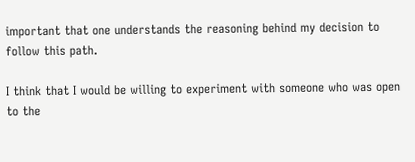important that one understands the reasoning behind my decision to follow this path.

I think that I would be willing to experiment with someone who was open to the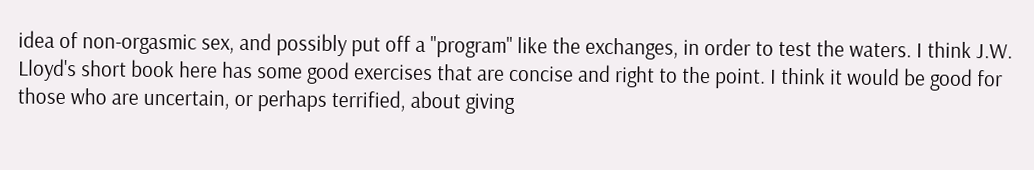idea of non-orgasmic sex, and possibly put off a "program" like the exchanges, in order to test the waters. I think J.W. Lloyd's short book here has some good exercises that are concise and right to the point. I think it would be good for those who are uncertain, or perhaps terrified, about giving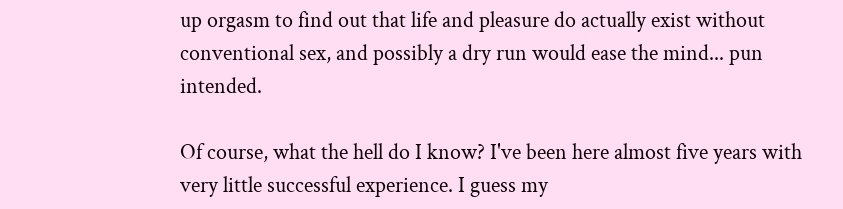up orgasm to find out that life and pleasure do actually exist without conventional sex, and possibly a dry run would ease the mind... pun intended.

Of course, what the hell do I know? I've been here almost five years with very little successful experience. I guess my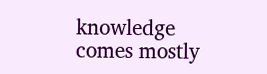knowledge comes mostly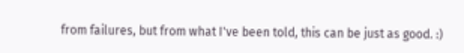from failures, but from what I've been told, this can be just as good. :)